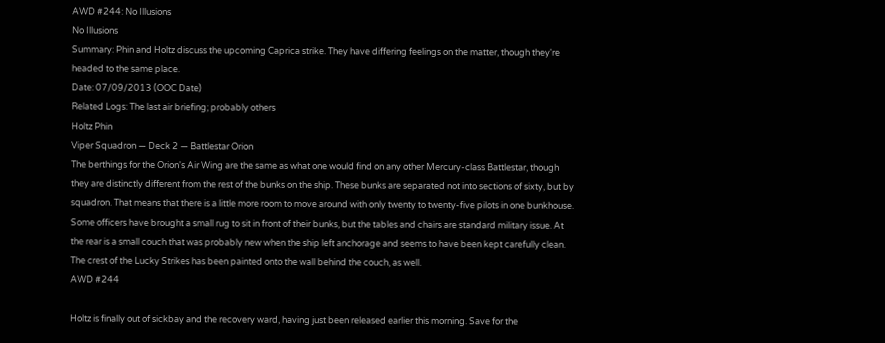AWD #244: No Illusions
No Illusions
Summary: Phin and Holtz discuss the upcoming Caprica strike. They have differing feelings on the matter, though they're headed to the same place.
Date: 07/09/2013 (OOC Date)
Related Logs: The last air briefing; probably others
Holtz Phin
Viper Squadron — Deck 2 — Battlestar Orion
The berthings for the Orion's Air Wing are the same as what one would find on any other Mercury-class Battlestar, though they are distinctly different from the rest of the bunks on the ship. These bunks are separated not into sections of sixty, but by squadron. That means that there is a little more room to move around with only twenty to twenty-five pilots in one bunkhouse. Some officers have brought a small rug to sit in front of their bunks, but the tables and chairs are standard military issue. At the rear is a small couch that was probably new when the ship left anchorage and seems to have been kept carefully clean. The crest of the Lucky Strikes has been painted onto the wall behind the couch, as well.
AWD #244

Holtz is finally out of sickbay and the recovery ward, having just been released earlier this morning. Save for the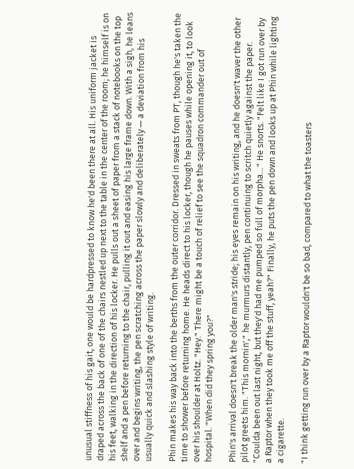unusual stiffness of his gait, one would be hardpressed to know he'd been there at all. His uniform jacket is draped across the back of one of the chairs nestled up next to the table in the center of the room; he himself is on his feet, walking in the direction of his locker. He pulls out a sheet of paper from a stack of notebooks on the top shelf and a pen before returning to the chair, pulling it out and easing his large frame down. With a sigh, he leans over and begins writing, the pen scratching across the paper slowly and deliberately — a deviation from his usually quick and slashing style of writing.

Phin makes his way back into the berths from the outer corridor. Dressed in sweats from PT, though he's taken the time to shower before returning home. He heads direct to his locker, though he pauses while opening it, to look over his shoulder at Holtz. "Hey." There might be a touch of relief to see the squadron commander out of hospital. "When did they spring you?"

Phin's arrival doesn't break the older man's stride; his eyes remain on his writing, and he doesn't waver the other pilot greets him. "This mornin'," he murmurs distantly, pen continuing to scritch quietly against the paper. "Coulda been out last night, but they'd had me pumped so full of morpha…" He snorts. "Felt like I got run over by a Raptor when they took me off the stuff, yeah?" Finally, he puts the pen down and looks up at Phin while lighting a cigarette.

"I think getting run over by a Raptor wouldn't be so bad, compared to what the toasters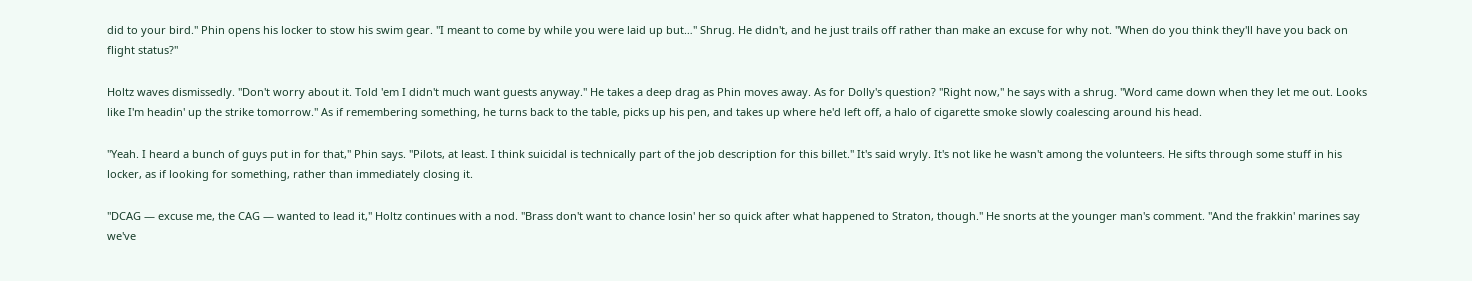did to your bird." Phin opens his locker to stow his swim gear. "I meant to come by while you were laid up but…" Shrug. He didn't, and he just trails off rather than make an excuse for why not. "When do you think they'll have you back on flight status?"

Holtz waves dismissedly. "Don't worry about it. Told 'em I didn't much want guests anyway." He takes a deep drag as Phin moves away. As for Dolly's question? "Right now," he says with a shrug. "Word came down when they let me out. Looks like I'm headin' up the strike tomorrow." As if remembering something, he turns back to the table, picks up his pen, and takes up where he'd left off, a halo of cigarette smoke slowly coalescing around his head.

"Yeah. I heard a bunch of guys put in for that," Phin says. "Pilots, at least. I think suicidal is technically part of the job description for this billet." It's said wryly. It's not like he wasn't among the volunteers. He sifts through some stuff in his locker, as if looking for something, rather than immediately closing it.

"DCAG — excuse me, the CAG — wanted to lead it," Holtz continues with a nod. "Brass don't want to chance losin' her so quick after what happened to Straton, though." He snorts at the younger man's comment. "And the frakkin' marines say we've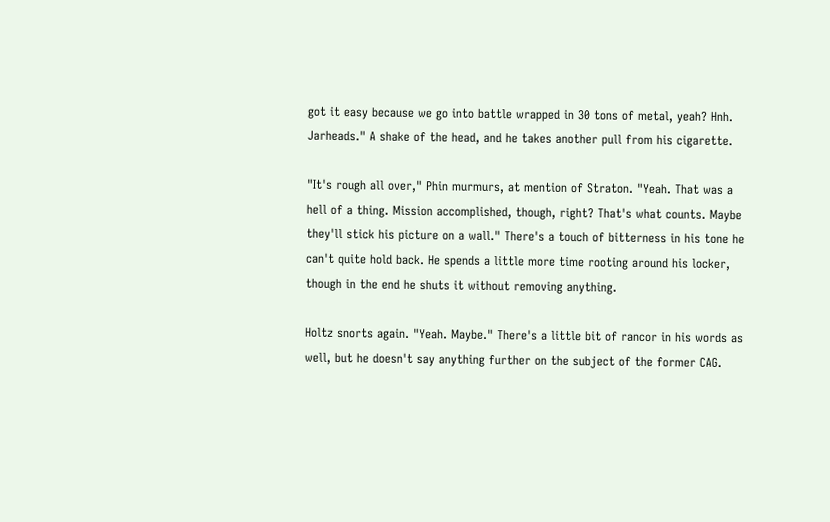got it easy because we go into battle wrapped in 30 tons of metal, yeah? Hnh. Jarheads." A shake of the head, and he takes another pull from his cigarette.

"It's rough all over," Phin murmurs, at mention of Straton. "Yeah. That was a hell of a thing. Mission accomplished, though, right? That's what counts. Maybe they'll stick his picture on a wall." There's a touch of bitterness in his tone he can't quite hold back. He spends a little more time rooting around his locker, though in the end he shuts it without removing anything.

Holtz snorts again. "Yeah. Maybe." There's a little bit of rancor in his words as well, but he doesn't say anything further on the subject of the former CAG.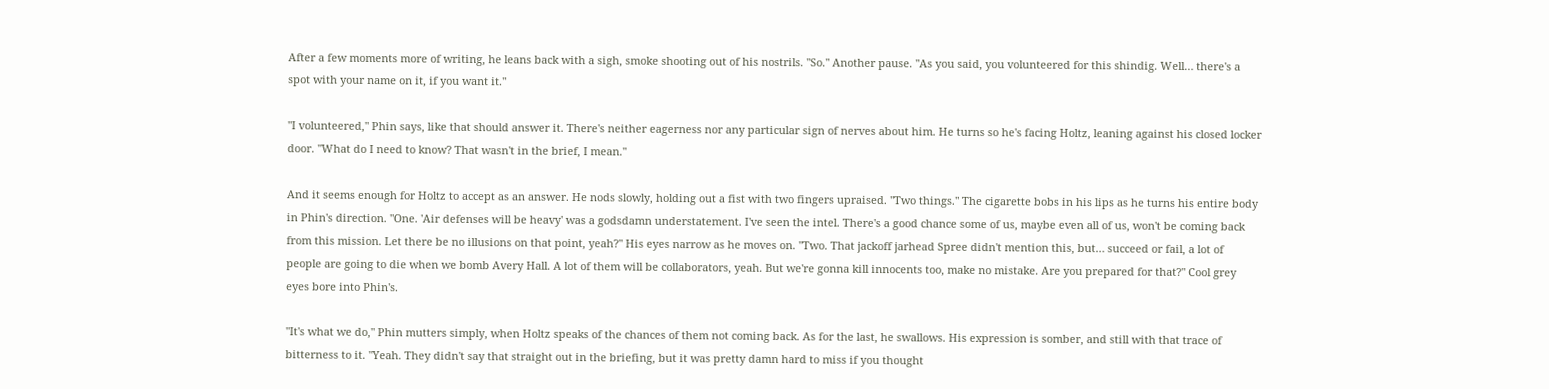After a few moments more of writing, he leans back with a sigh, smoke shooting out of his nostrils. "So." Another pause. "As you said, you volunteered for this shindig. Well… there's a spot with your name on it, if you want it."

"I volunteered," Phin says, like that should answer it. There's neither eagerness nor any particular sign of nerves about him. He turns so he's facing Holtz, leaning against his closed locker door. "What do I need to know? That wasn't in the brief, I mean."

And it seems enough for Holtz to accept as an answer. He nods slowly, holding out a fist with two fingers upraised. "Two things." The cigarette bobs in his lips as he turns his entire body in Phin's direction. "One. 'Air defenses will be heavy' was a godsdamn understatement. I've seen the intel. There's a good chance some of us, maybe even all of us, won't be coming back from this mission. Let there be no illusions on that point, yeah?" His eyes narrow as he moves on. "Two. That jackoff jarhead Spree didn't mention this, but… succeed or fail, a lot of people are going to die when we bomb Avery Hall. A lot of them will be collaborators, yeah. But we're gonna kill innocents too, make no mistake. Are you prepared for that?" Cool grey eyes bore into Phin's.

"It's what we do," Phin mutters simply, when Holtz speaks of the chances of them not coming back. As for the last, he swallows. His expression is somber, and still with that trace of bitterness to it. "Yeah. They didn't say that straight out in the briefing, but it was pretty damn hard to miss if you thought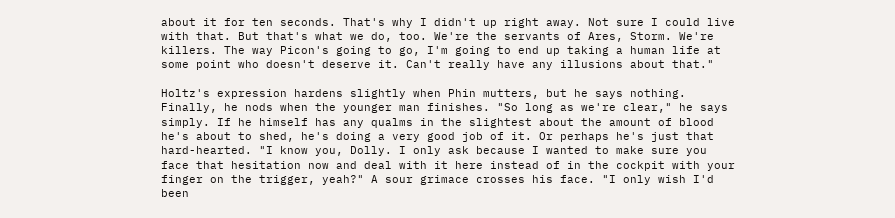about it for ten seconds. That's why I didn't up right away. Not sure I could live with that. But that's what we do, too. We're the servants of Ares, Storm. We're killers. The way Picon's going to go, I'm going to end up taking a human life at some point who doesn't deserve it. Can't really have any illusions about that."

Holtz's expression hardens slightly when Phin mutters, but he says nothing. Finally, he nods when the younger man finishes. "So long as we're clear," he says simply. If he himself has any qualms in the slightest about the amount of blood he's about to shed, he's doing a very good job of it. Or perhaps he's just that hard-hearted. "I know you, Dolly. I only ask because I wanted to make sure you face that hesitation now and deal with it here instead of in the cockpit with your finger on the trigger, yeah?" A sour grimace crosses his face. "I only wish I'd been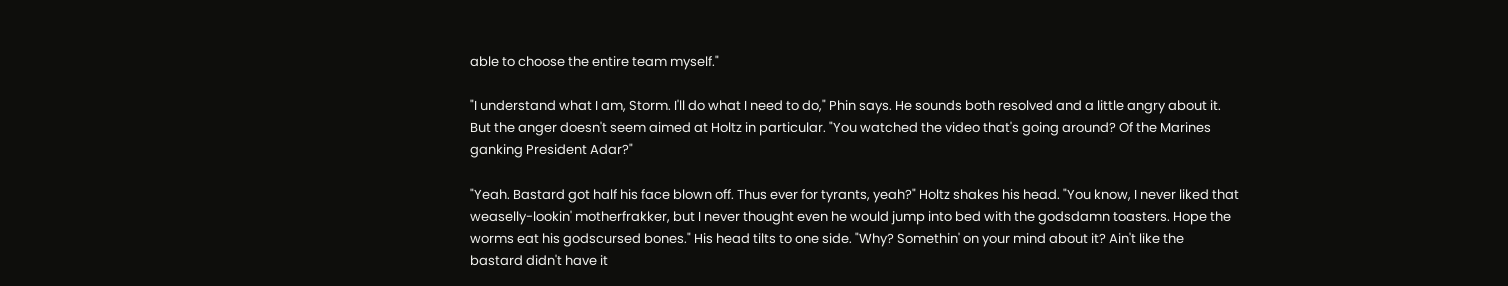able to choose the entire team myself."

"I understand what I am, Storm. I'll do what I need to do," Phin says. He sounds both resolved and a little angry about it. But the anger doesn't seem aimed at Holtz in particular. "You watched the video that's going around? Of the Marines ganking President Adar?"

"Yeah. Bastard got half his face blown off. Thus ever for tyrants, yeah?" Holtz shakes his head. "You know, I never liked that weaselly-lookin' motherfrakker, but I never thought even he would jump into bed with the godsdamn toasters. Hope the worms eat his godscursed bones." His head tilts to one side. "Why? Somethin' on your mind about it? Ain't like the bastard didn't have it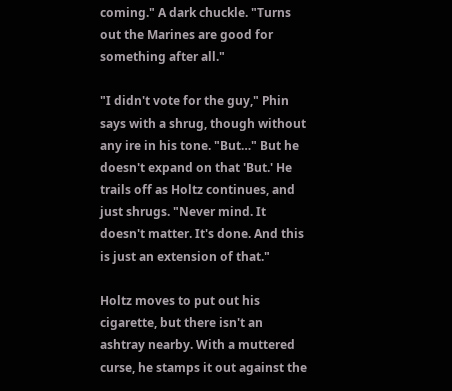coming." A dark chuckle. "Turns out the Marines are good for something after all."

"I didn't vote for the guy," Phin says with a shrug, though without any ire in his tone. "But…" But he doesn't expand on that 'But.' He trails off as Holtz continues, and just shrugs. "Never mind. It doesn't matter. It's done. And this is just an extension of that."

Holtz moves to put out his cigarette, but there isn't an ashtray nearby. With a muttered curse, he stamps it out against the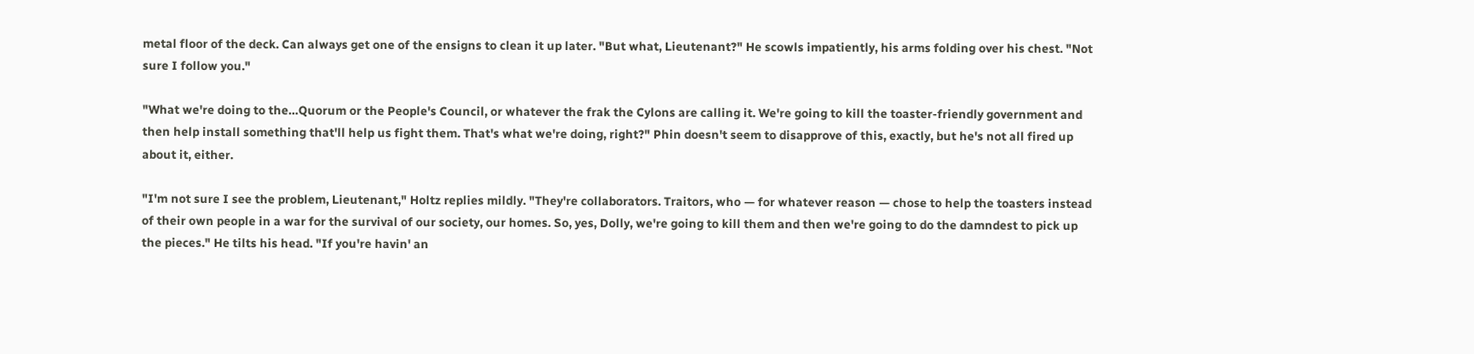metal floor of the deck. Can always get one of the ensigns to clean it up later. "But what, Lieutenant?" He scowls impatiently, his arms folding over his chest. "Not sure I follow you."

"What we're doing to the…Quorum or the People's Council, or whatever the frak the Cylons are calling it. We're going to kill the toaster-friendly government and then help install something that'll help us fight them. That's what we're doing, right?" Phin doesn't seem to disapprove of this, exactly, but he's not all fired up about it, either.

"I'm not sure I see the problem, Lieutenant," Holtz replies mildly. "They're collaborators. Traitors, who — for whatever reason — chose to help the toasters instead of their own people in a war for the survival of our society, our homes. So, yes, Dolly, we're going to kill them and then we're going to do the damndest to pick up the pieces." He tilts his head. "If you're havin' an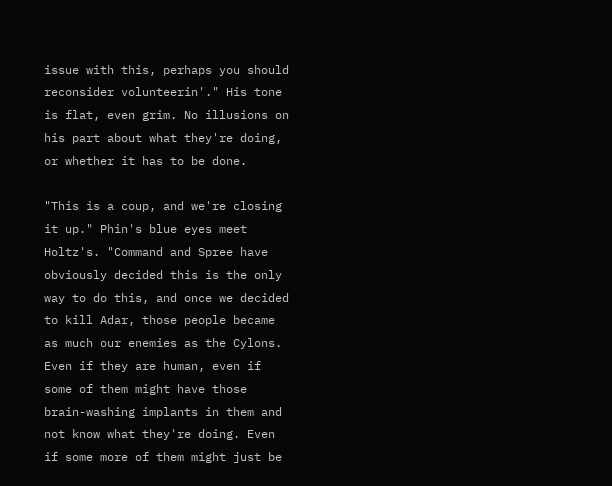issue with this, perhaps you should reconsider volunteerin'." His tone is flat, even grim. No illusions on his part about what they're doing, or whether it has to be done.

"This is a coup, and we're closing it up." Phin's blue eyes meet Holtz's. "Command and Spree have obviously decided this is the only way to do this, and once we decided to kill Adar, those people became as much our enemies as the Cylons. Even if they are human, even if some of them might have those brain-washing implants in them and not know what they're doing. Even if some more of them might just be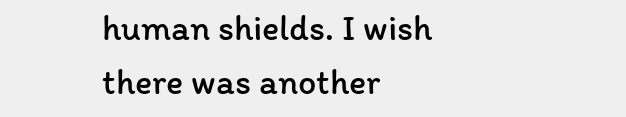human shields. I wish there was another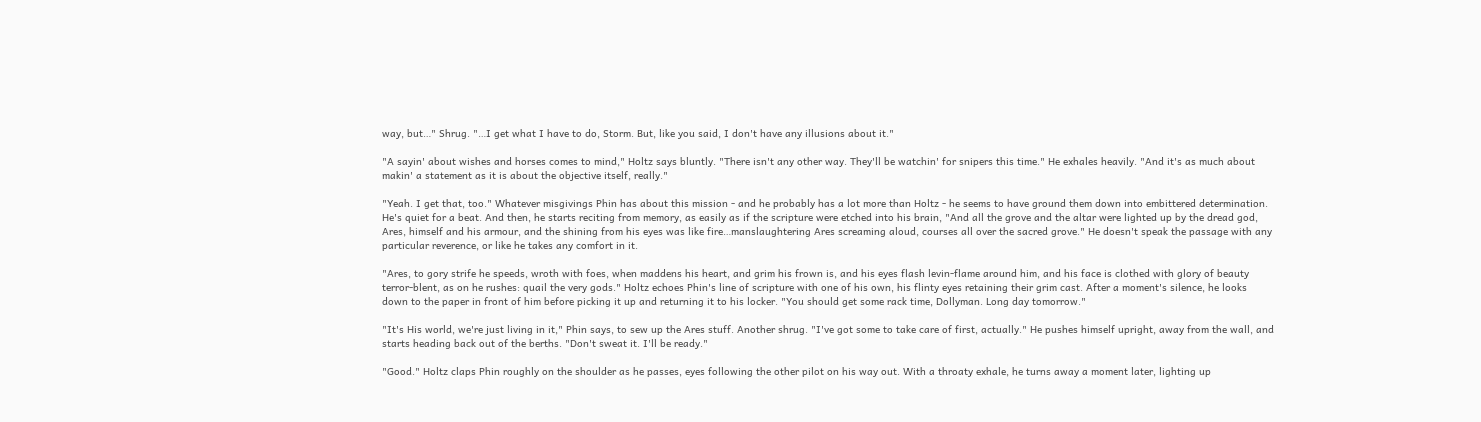way, but…" Shrug. "…I get what I have to do, Storm. But, like you said, I don't have any illusions about it."

"A sayin' about wishes and horses comes to mind," Holtz says bluntly. "There isn't any other way. They'll be watchin' for snipers this time." He exhales heavily. "And it's as much about makin' a statement as it is about the objective itself, really."

"Yeah. I get that, too." Whatever misgivings Phin has about this mission - and he probably has a lot more than Holtz - he seems to have ground them down into embittered determination. He's quiet for a beat. And then, he starts reciting from memory, as easily as if the scripture were etched into his brain, "And all the grove and the altar were lighted up by the dread god, Ares, himself and his armour, and the shining from his eyes was like fire…manslaughtering Ares screaming aloud, courses all over the sacred grove." He doesn't speak the passage with any particular reverence, or like he takes any comfort in it.

"Ares, to gory strife he speeds, wroth with foes, when maddens his heart, and grim his frown is, and his eyes flash levin-flame around him, and his face is clothed with glory of beauty terror-blent, as on he rushes: quail the very gods." Holtz echoes Phin's line of scripture with one of his own, his flinty eyes retaining their grim cast. After a moment's silence, he looks down to the paper in front of him before picking it up and returning it to his locker. "You should get some rack time, Dollyman. Long day tomorrow."

"It's His world, we're just living in it," Phin says, to sew up the Ares stuff. Another shrug. "I've got some to take care of first, actually." He pushes himself upright, away from the wall, and starts heading back out of the berths. "Don't sweat it. I'll be ready."

"Good." Holtz claps Phin roughly on the shoulder as he passes, eyes following the other pilot on his way out. With a throaty exhale, he turns away a moment later, lighting up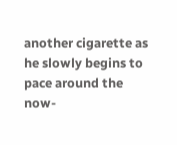another cigarette as he slowly begins to pace around the now-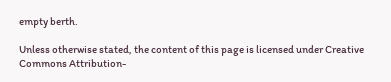empty berth.

Unless otherwise stated, the content of this page is licensed under Creative Commons Attribution-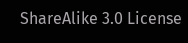ShareAlike 3.0 License